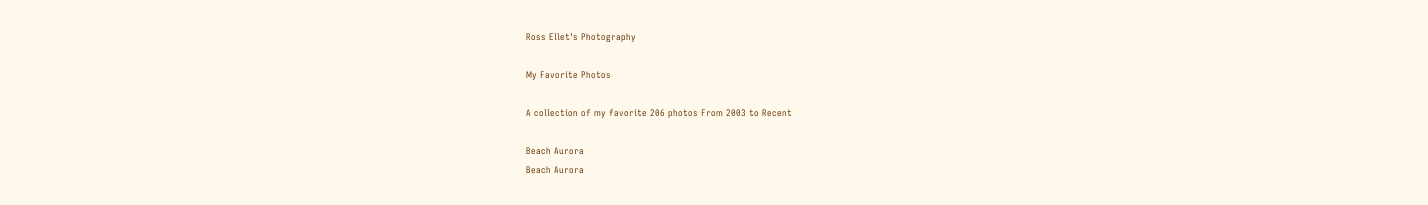Ross Ellet's Photography

My Favorite Photos

A collection of my favorite 206 photos From 2003 to Recent

Beach Aurora
Beach Aurora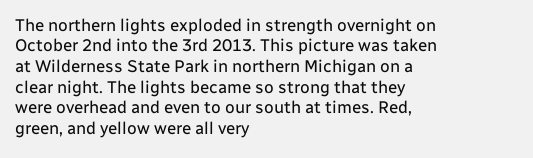The northern lights exploded in strength overnight on October 2nd into the 3rd 2013. This picture was taken at Wilderness State Park in northern Michigan on a clear night. The lights became so strong that they were overhead and even to our south at times. Red, green, and yellow were all very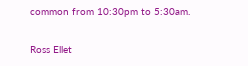common from 10:30pm to 5:30am.

Ross Ellet